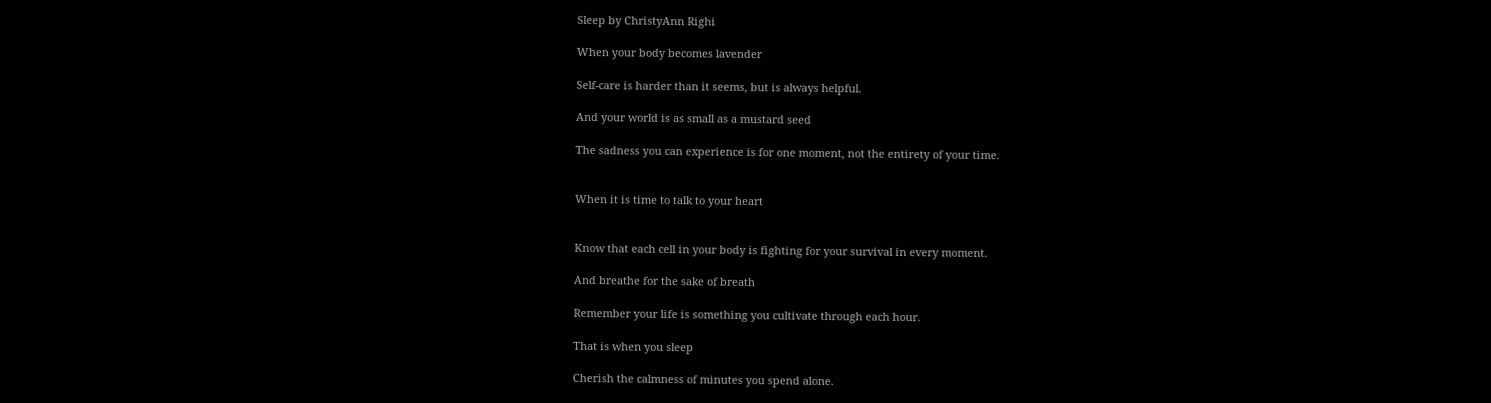Sleep by ChristyAnn Righi

When your body becomes lavender

Self-care is harder than it seems, but is always helpful.

And your world is as small as a mustard seed

The sadness you can experience is for one moment, not the entirety of your time.


When it is time to talk to your heart


Know that each cell in your body is fighting for your survival in every moment.

And breathe for the sake of breath

Remember your life is something you cultivate through each hour.

That is when you sleep

Cherish the calmness of minutes you spend alone.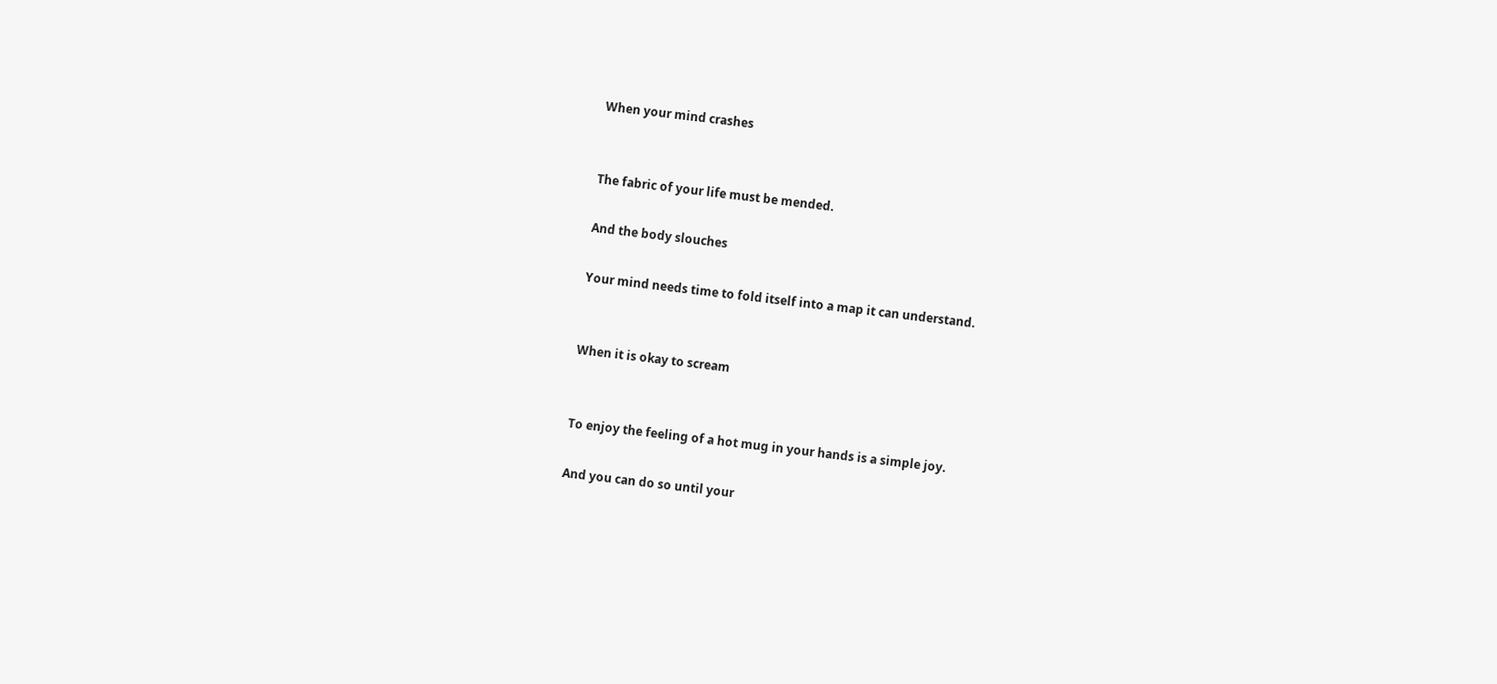When your mind crashes


The fabric of your life must be mended.

And the body slouches

Your mind needs time to fold itself into a map it can understand.


When it is okay to scream


To enjoy the feeling of a hot mug in your hands is a simple joy.

And you can do so until your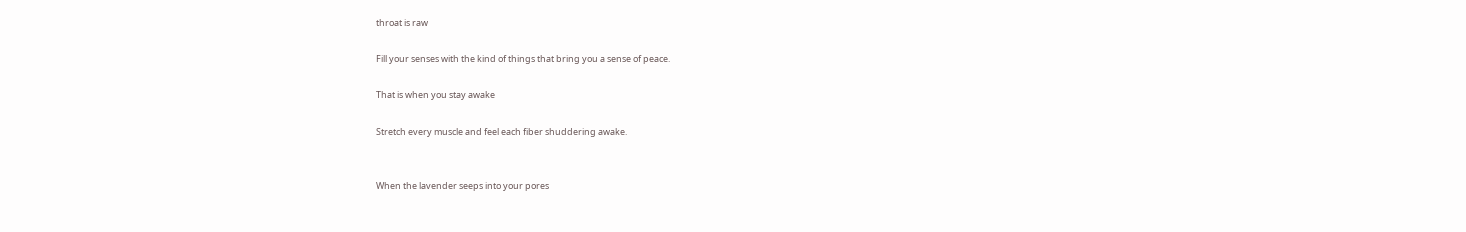throat is raw

Fill your senses with the kind of things that bring you a sense of peace.

That is when you stay awake

Stretch every muscle and feel each fiber shuddering awake.


When the lavender seeps into your pores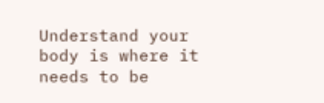Understand your body is where it needs to be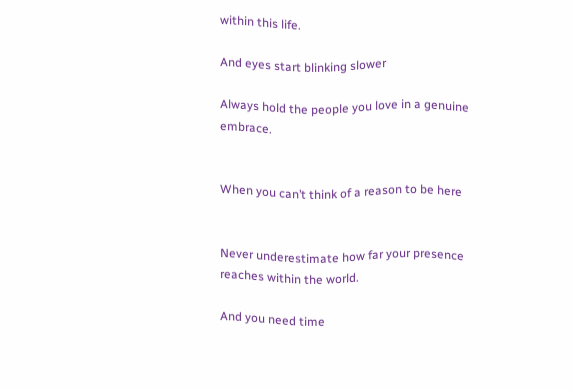within this life.

And eyes start blinking slower

Always hold the people you love in a genuine embrace.


When you can’t think of a reason to be here


Never underestimate how far your presence reaches within the world.

And you need time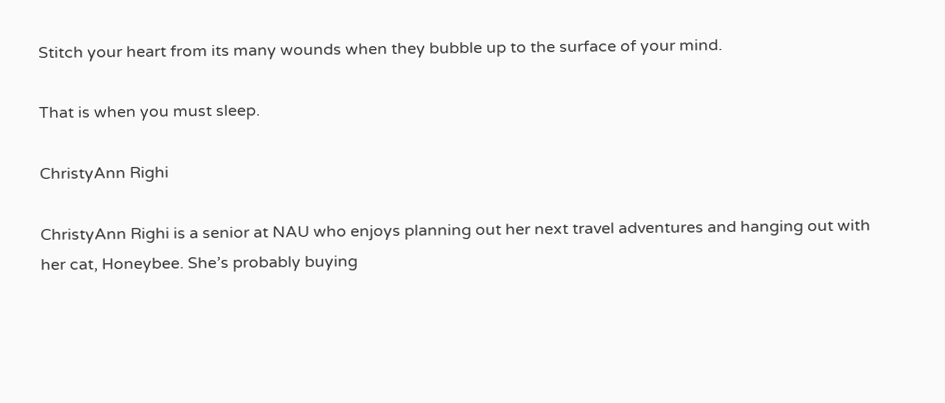Stitch your heart from its many wounds when they bubble up to the surface of your mind.

That is when you must sleep.

ChristyAnn Righi

ChristyAnn Righi is a senior at NAU who enjoys planning out her next travel adventures and hanging out with her cat, Honeybee. She’s probably buying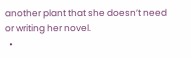another plant that she doesn’t need or writing her novel.
  •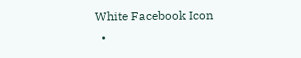White Facebook Icon
  •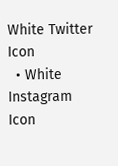White Twitter Icon
  • White Instagram Icon